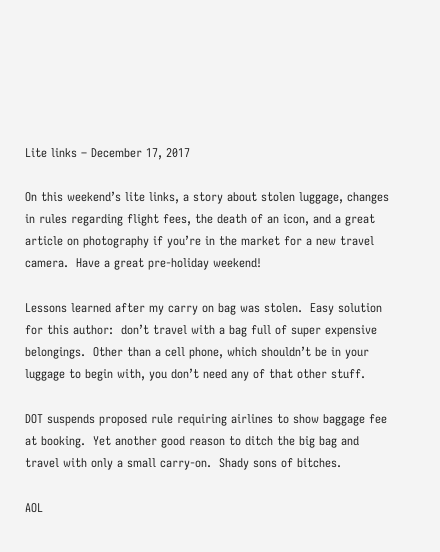Lite links – December 17, 2017

On this weekend’s lite links, a story about stolen luggage, changes in rules regarding flight fees, the death of an icon, and a great article on photography if you’re in the market for a new travel camera.  Have a great pre-holiday weekend!

Lessons learned after my carry on bag was stolen.  Easy solution for this author:  don’t travel with a bag full of super expensive belongings.  Other than a cell phone, which shouldn’t be in your luggage to begin with, you don’t need any of that other stuff.

DOT suspends proposed rule requiring airlines to show baggage fee at booking.  Yet another good reason to ditch the big bag and travel with only a small carry-on.  Shady sons of bitches.

AOL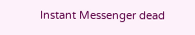Instant Messenger dead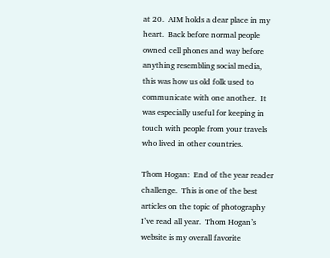at 20.  AIM holds a dear place in my heart.  Back before normal people owned cell phones and way before anything resembling social media, this was how us old folk used to communicate with one another.  It was especially useful for keeping in touch with people from your travels who lived in other countries.

Thom Hogan:  End of the year reader challenge.  This is one of the best articles on the topic of photography I’ve read all year.  Thom Hogan’s website is my overall favorite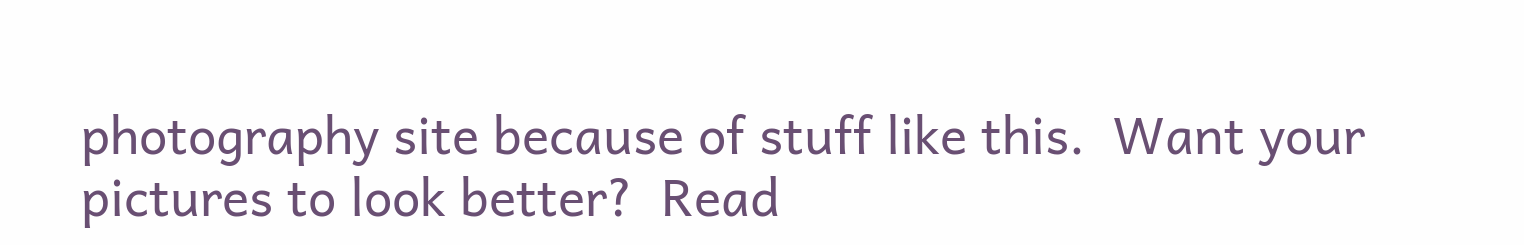photography site because of stuff like this.  Want your pictures to look better?  Read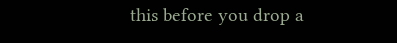this before you drop a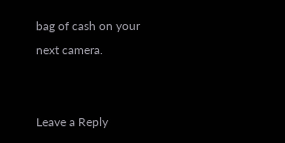bag of cash on your next camera.


Leave a Reply